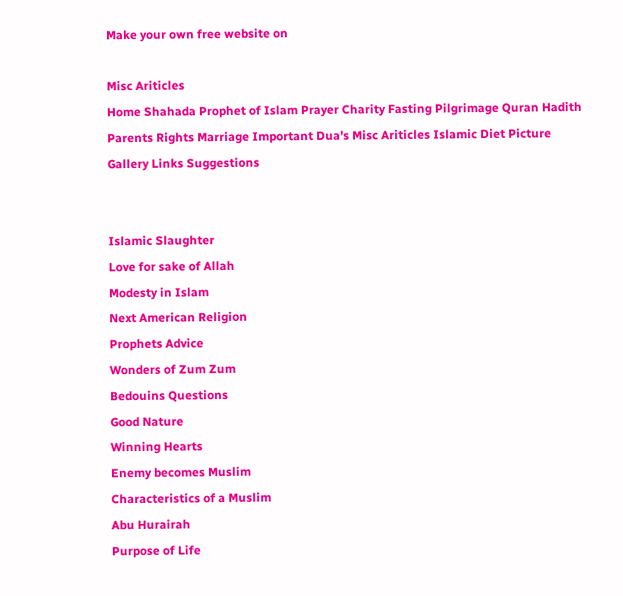Make your own free website on

Misc Ariticles
Home Shahada Prophet of Islam Prayer Charity Fasting Pilgrimage Quran Hadith Parents Rights Marriage Important Dua's Misc Ariticles Islamic Diet Picture Gallery Links Suggestions


Islamic Slaughter
Love for sake of Allah
Modesty in Islam
Next American Religion
Prophets Advice
Wonders of Zum Zum
Bedouins Questions
Good Nature
Winning Hearts
Enemy becomes Muslim
Characteristics of a Muslim
Abu Hurairah
Purpose of Life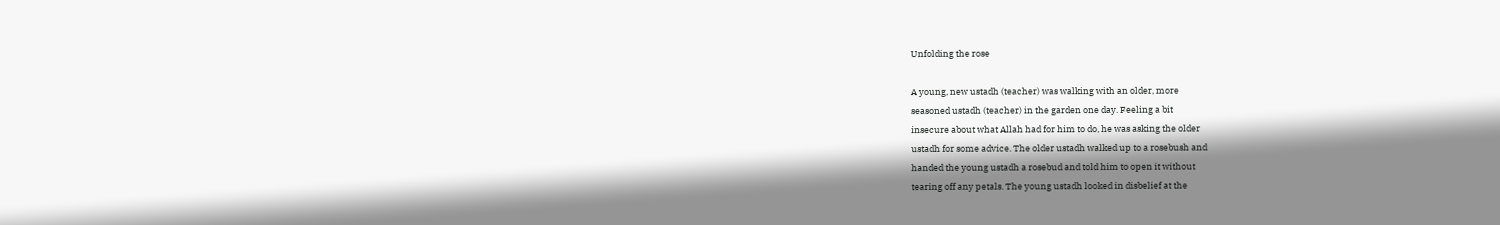Unfolding the rose

A young, new ustadh (teacher) was walking with an older, more
seasoned ustadh (teacher) in the garden one day. Feeling a bit
insecure about what Allah had for him to do, he was asking the older
ustadh for some advice. The older ustadh walked up to a rosebush and
handed the young ustadh a rosebud and told him to open it without
tearing off any petals. The young ustadh looked in disbelief at the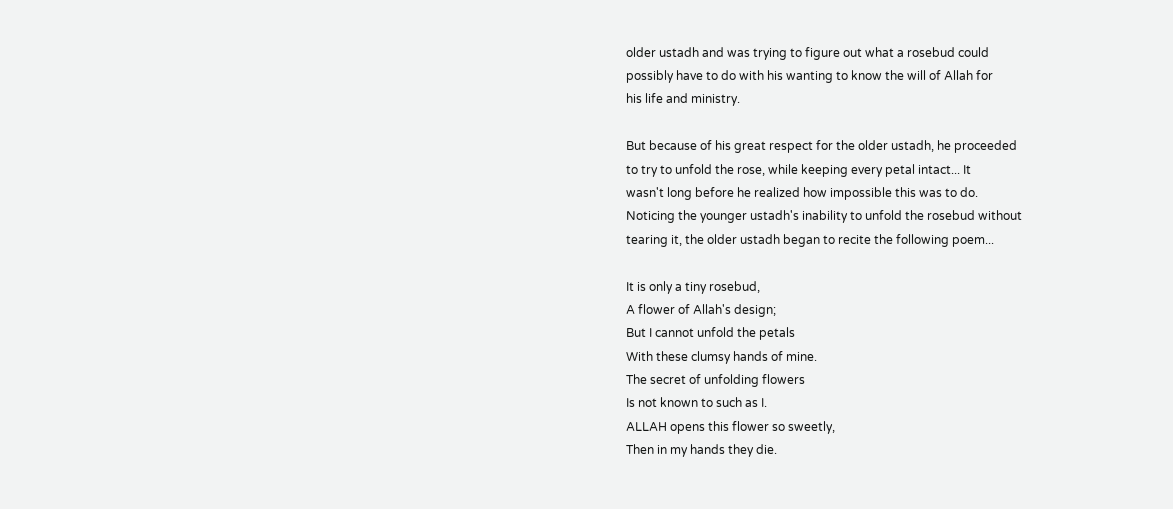older ustadh and was trying to figure out what a rosebud could
possibly have to do with his wanting to know the will of Allah for
his life and ministry.

But because of his great respect for the older ustadh, he proceeded
to try to unfold the rose, while keeping every petal intact... It
wasn't long before he realized how impossible this was to do.
Noticing the younger ustadh's inability to unfold the rosebud without
tearing it, the older ustadh began to recite the following poem...

It is only a tiny rosebud,
A flower of Allah's design;
But I cannot unfold the petals
With these clumsy hands of mine.
The secret of unfolding flowers
Is not known to such as I.
ALLAH opens this flower so sweetly,
Then in my hands they die.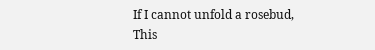If I cannot unfold a rosebud,
This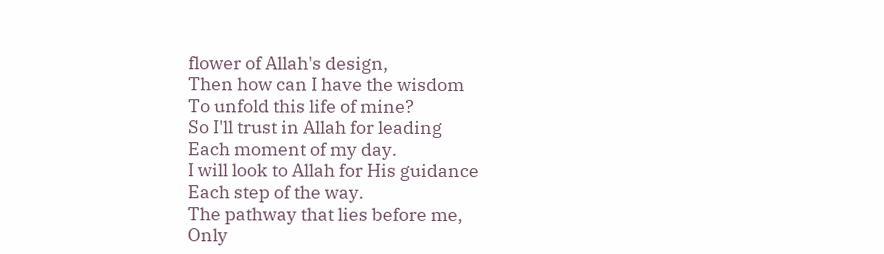flower of Allah's design,
Then how can I have the wisdom
To unfold this life of mine?
So I'll trust in Allah for leading
Each moment of my day.
I will look to Allah for His guidance
Each step of the way.
The pathway that lies before me,
Only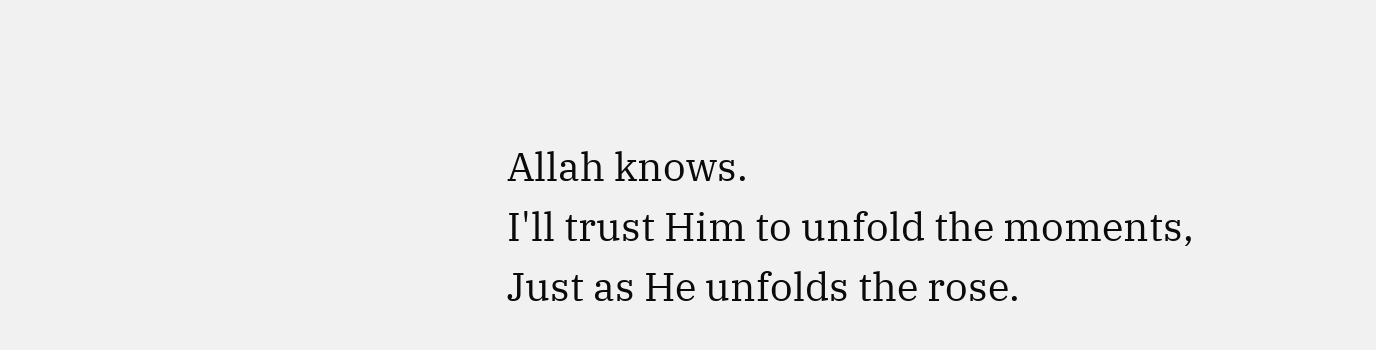Allah knows.
I'll trust Him to unfold the moments,
Just as He unfolds the rose.